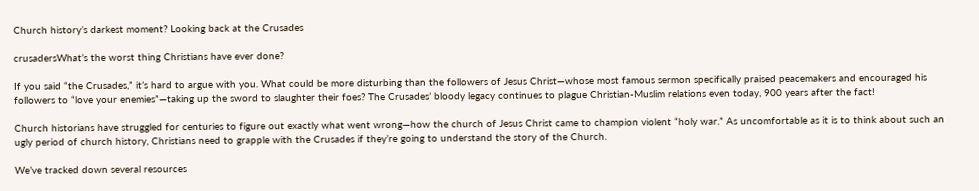Church history’s darkest moment? Looking back at the Crusades

crusadersWhat’s the worst thing Christians have ever done?

If you said “the Crusades,” it’s hard to argue with you. What could be more disturbing than the followers of Jesus Christ—whose most famous sermon specifically praised peacemakers and encouraged his followers to “love your enemies”—taking up the sword to slaughter their foes? The Crusades’ bloody legacy continues to plague Christian-Muslim relations even today, 900 years after the fact!

Church historians have struggled for centuries to figure out exactly what went wrong—how the church of Jesus Christ came to champion violent “holy war.” As uncomfortable as it is to think about such an ugly period of church history, Christians need to grapple with the Crusades if they’re going to understand the story of the Church.

We’ve tracked down several resources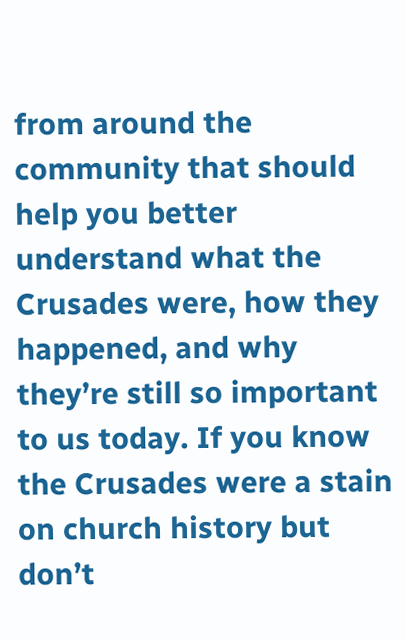from around the community that should help you better understand what the Crusades were, how they happened, and why they’re still so important to us today. If you know the Crusades were a stain on church history but don’t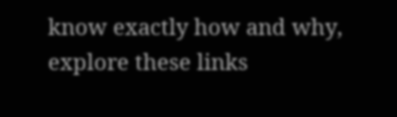know exactly how and why, explore these links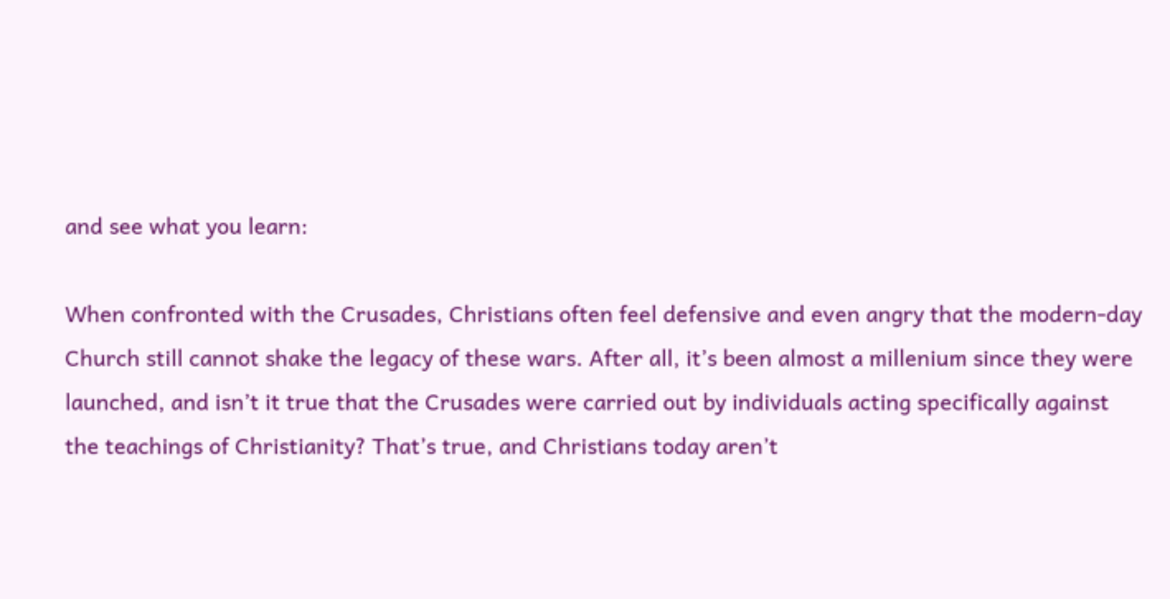and see what you learn:

When confronted with the Crusades, Christians often feel defensive and even angry that the modern-day Church still cannot shake the legacy of these wars. After all, it’s been almost a millenium since they were launched, and isn’t it true that the Crusades were carried out by individuals acting specifically against the teachings of Christianity? That’s true, and Christians today aren’t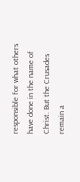responsible for what others have done in the name of Christ. But the Crusades remain a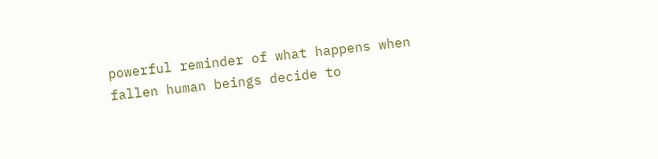powerful reminder of what happens when fallen human beings decide to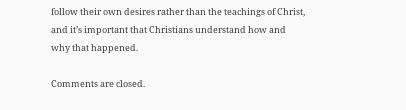follow their own desires rather than the teachings of Christ, and it’s important that Christians understand how and why that happened.

Comments are closed.